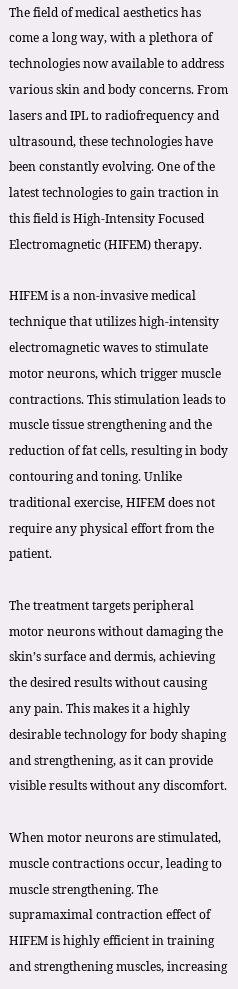The field of medical aesthetics has come a long way, with a plethora of technologies now available to address various skin and body concerns. From lasers and IPL to radiofrequency and ultrasound, these technologies have been constantly evolving. One of the latest technologies to gain traction in this field is High-Intensity Focused Electromagnetic (HIFEM) therapy.

HIFEM is a non-invasive medical technique that utilizes high-intensity electromagnetic waves to stimulate motor neurons, which trigger muscle contractions. This stimulation leads to muscle tissue strengthening and the reduction of fat cells, resulting in body contouring and toning. Unlike traditional exercise, HIFEM does not require any physical effort from the patient.

The treatment targets peripheral motor neurons without damaging the skin’s surface and dermis, achieving the desired results without causing any pain. This makes it a highly desirable technology for body shaping and strengthening, as it can provide visible results without any discomfort.

When motor neurons are stimulated, muscle contractions occur, leading to muscle strengthening. The supramaximal contraction effect of HIFEM is highly efficient in training and strengthening muscles, increasing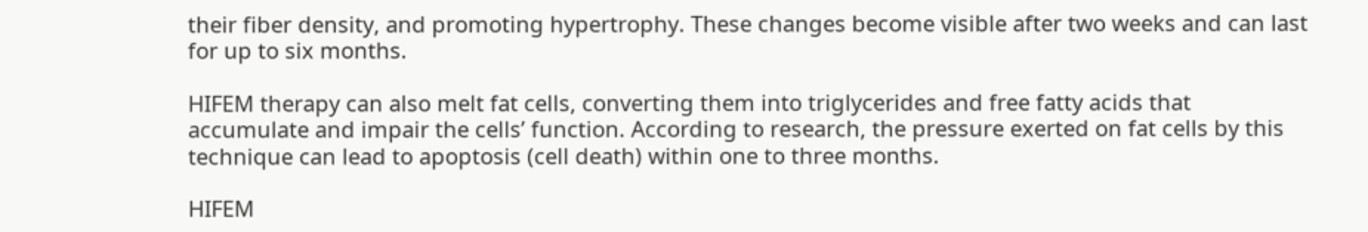their fiber density, and promoting hypertrophy. These changes become visible after two weeks and can last for up to six months.

HIFEM therapy can also melt fat cells, converting them into triglycerides and free fatty acids that accumulate and impair the cells’ function. According to research, the pressure exerted on fat cells by this technique can lead to apoptosis (cell death) within one to three months.

HIFEM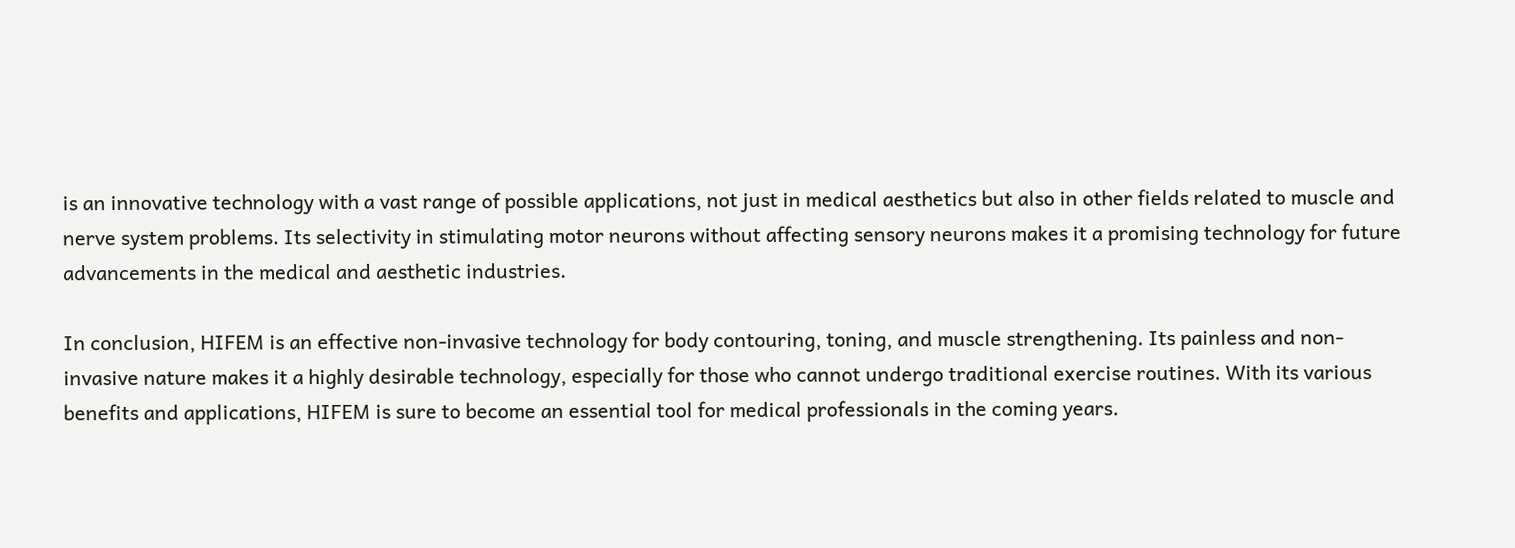is an innovative technology with a vast range of possible applications, not just in medical aesthetics but also in other fields related to muscle and nerve system problems. Its selectivity in stimulating motor neurons without affecting sensory neurons makes it a promising technology for future advancements in the medical and aesthetic industries.

In conclusion, HIFEM is an effective non-invasive technology for body contouring, toning, and muscle strengthening. Its painless and non-invasive nature makes it a highly desirable technology, especially for those who cannot undergo traditional exercise routines. With its various benefits and applications, HIFEM is sure to become an essential tool for medical professionals in the coming years.